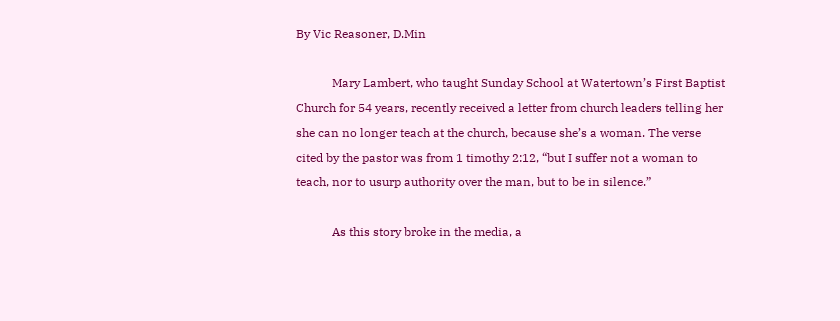By Vic Reasoner, D.Min

            Mary Lambert, who taught Sunday School at Watertown’s First Baptist Church for 54 years, recently received a letter from church leaders telling her she can no longer teach at the church, because she’s a woman. The verse cited by the pastor was from 1 timothy 2:12, “but I suffer not a woman to teach, nor to usurp authority over the man, but to be in silence.”

            As this story broke in the media, a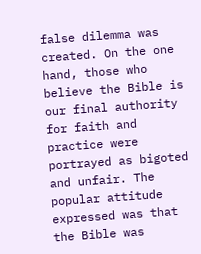false dilemma was created. On the one hand, those who believe the Bible is our final authority for faith and practice were portrayed as bigoted and unfair. The popular attitude expressed was that the Bible was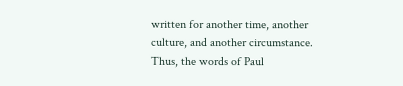written for another time, another culture, and another circumstance. Thus, the words of Paul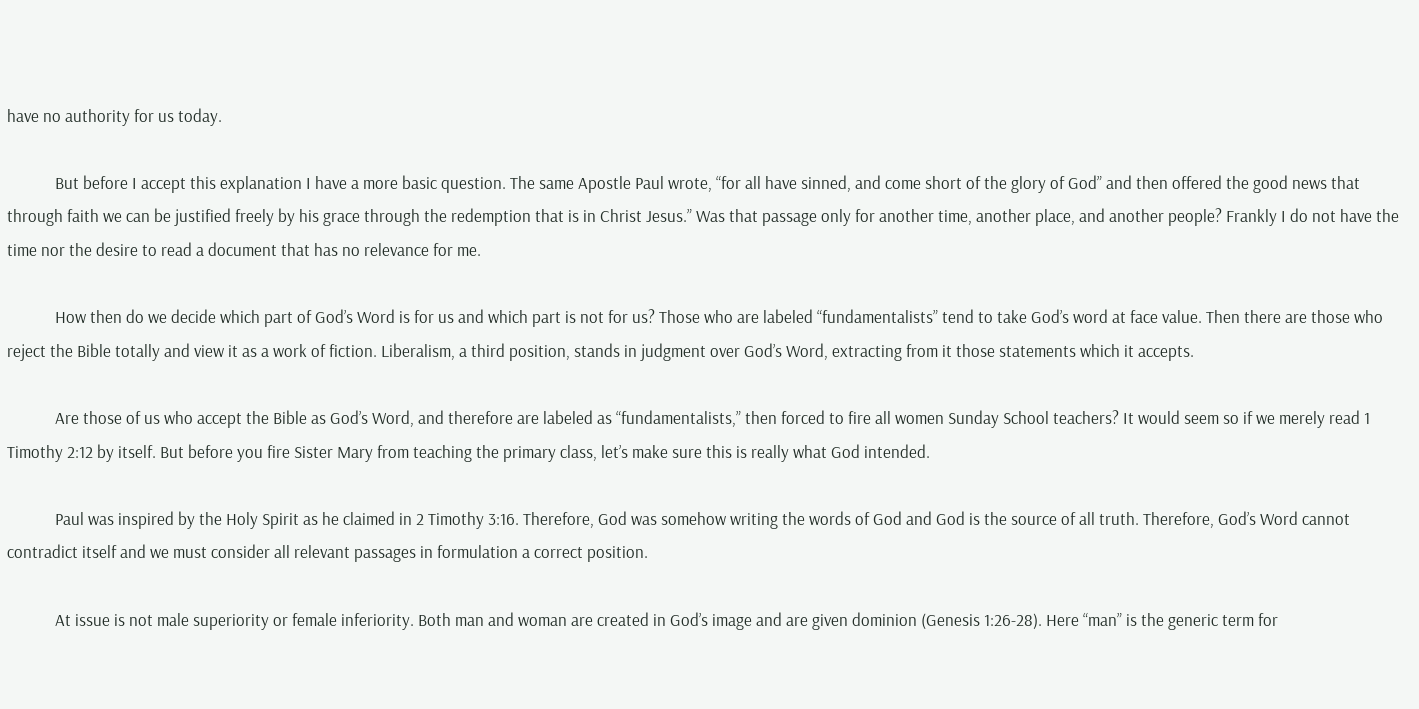have no authority for us today.

            But before I accept this explanation I have a more basic question. The same Apostle Paul wrote, “for all have sinned, and come short of the glory of God” and then offered the good news that through faith we can be justified freely by his grace through the redemption that is in Christ Jesus.” Was that passage only for another time, another place, and another people? Frankly I do not have the time nor the desire to read a document that has no relevance for me.

            How then do we decide which part of God’s Word is for us and which part is not for us? Those who are labeled “fundamentalists” tend to take God’s word at face value. Then there are those who reject the Bible totally and view it as a work of fiction. Liberalism, a third position, stands in judgment over God’s Word, extracting from it those statements which it accepts.

            Are those of us who accept the Bible as God’s Word, and therefore are labeled as “fundamentalists,” then forced to fire all women Sunday School teachers? It would seem so if we merely read 1 Timothy 2:12 by itself. But before you fire Sister Mary from teaching the primary class, let’s make sure this is really what God intended.

            Paul was inspired by the Holy Spirit as he claimed in 2 Timothy 3:16. Therefore, God was somehow writing the words of God and God is the source of all truth. Therefore, God’s Word cannot contradict itself and we must consider all relevant passages in formulation a correct position.

            At issue is not male superiority or female inferiority. Both man and woman are created in God’s image and are given dominion (Genesis 1:26-28). Here “man” is the generic term for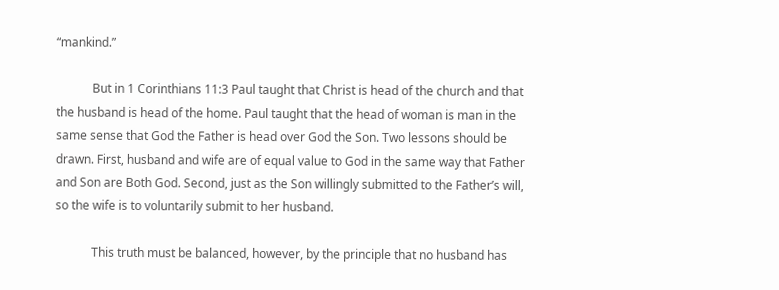“mankind.”

            But in 1 Corinthians 11:3 Paul taught that Christ is head of the church and that the husband is head of the home. Paul taught that the head of woman is man in the same sense that God the Father is head over God the Son. Two lessons should be drawn. First, husband and wife are of equal value to God in the same way that Father and Son are Both God. Second, just as the Son willingly submitted to the Father’s will, so the wife is to voluntarily submit to her husband.

            This truth must be balanced, however, by the principle that no husband has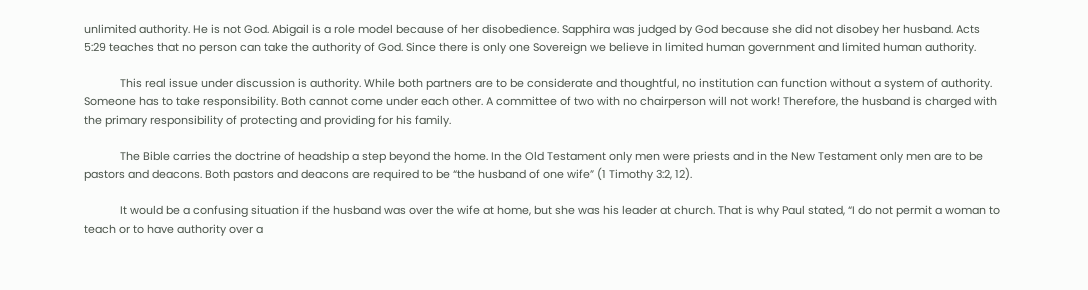unlimited authority. He is not God. Abigail is a role model because of her disobedience. Sapphira was judged by God because she did not disobey her husband. Acts 5:29 teaches that no person can take the authority of God. Since there is only one Sovereign we believe in limited human government and limited human authority.

            This real issue under discussion is authority. While both partners are to be considerate and thoughtful, no institution can function without a system of authority. Someone has to take responsibility. Both cannot come under each other. A committee of two with no chairperson will not work! Therefore, the husband is charged with the primary responsibility of protecting and providing for his family.

            The Bible carries the doctrine of headship a step beyond the home. In the Old Testament only men were priests and in the New Testament only men are to be pastors and deacons. Both pastors and deacons are required to be “the husband of one wife” (1 Timothy 3:2, 12).

            It would be a confusing situation if the husband was over the wife at home, but she was his leader at church. That is why Paul stated, “I do not permit a woman to teach or to have authority over a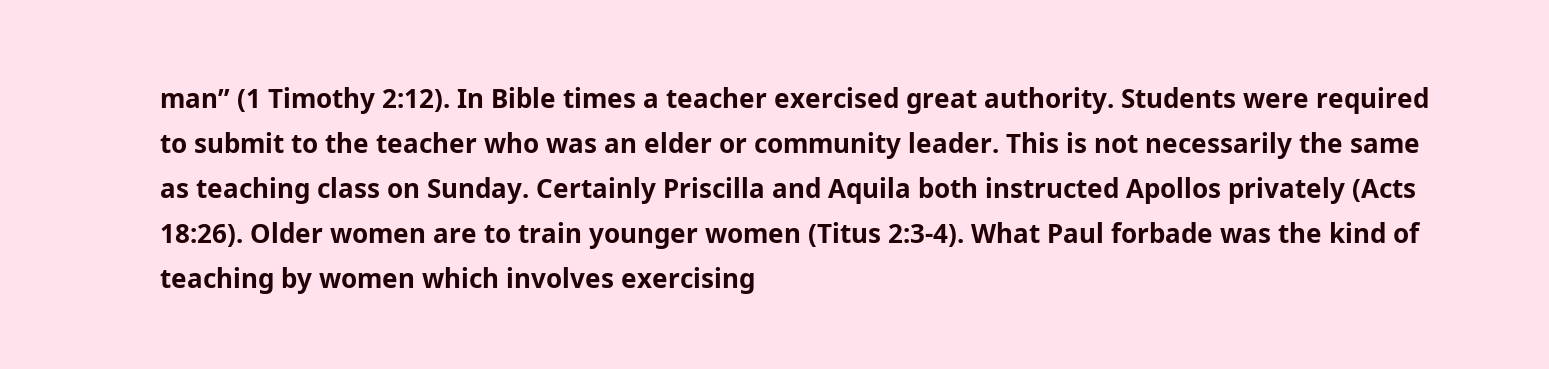man” (1 Timothy 2:12). In Bible times a teacher exercised great authority. Students were required to submit to the teacher who was an elder or community leader. This is not necessarily the same as teaching class on Sunday. Certainly Priscilla and Aquila both instructed Apollos privately (Acts 18:26). Older women are to train younger women (Titus 2:3-4). What Paul forbade was the kind of teaching by women which involves exercising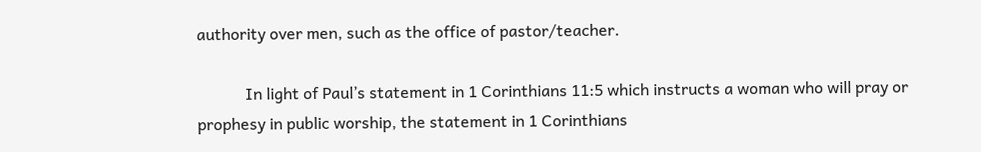authority over men, such as the office of pastor/teacher.

            In light of Paul’s statement in 1 Corinthians 11:5 which instructs a woman who will pray or prophesy in public worship, the statement in 1 Corinthians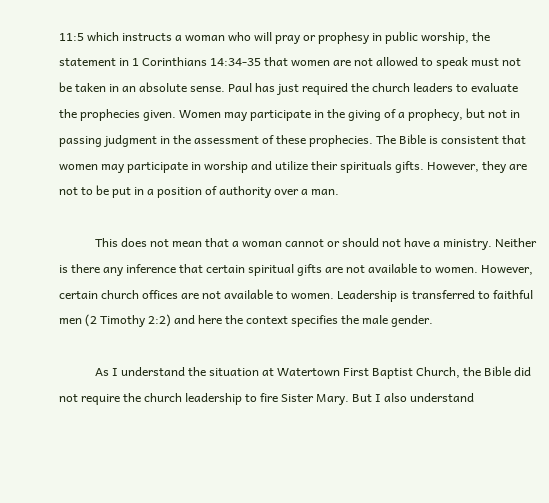11:5 which instructs a woman who will pray or prophesy in public worship, the statement in 1 Corinthians 14:34-35 that women are not allowed to speak must not be taken in an absolute sense. Paul has just required the church leaders to evaluate the prophecies given. Women may participate in the giving of a prophecy, but not in passing judgment in the assessment of these prophecies. The Bible is consistent that women may participate in worship and utilize their spirituals gifts. However, they are not to be put in a position of authority over a man.

            This does not mean that a woman cannot or should not have a ministry. Neither is there any inference that certain spiritual gifts are not available to women. However, certain church offices are not available to women. Leadership is transferred to faithful men (2 Timothy 2:2) and here the context specifies the male gender.

            As I understand the situation at Watertown First Baptist Church, the Bible did not require the church leadership to fire Sister Mary. But I also understand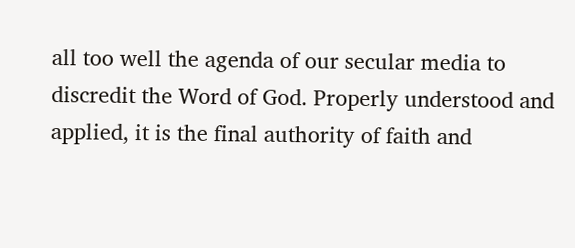all too well the agenda of our secular media to discredit the Word of God. Properly understood and applied, it is the final authority of faith and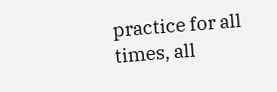practice for all times, all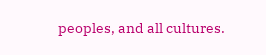peoples, and all cultures.